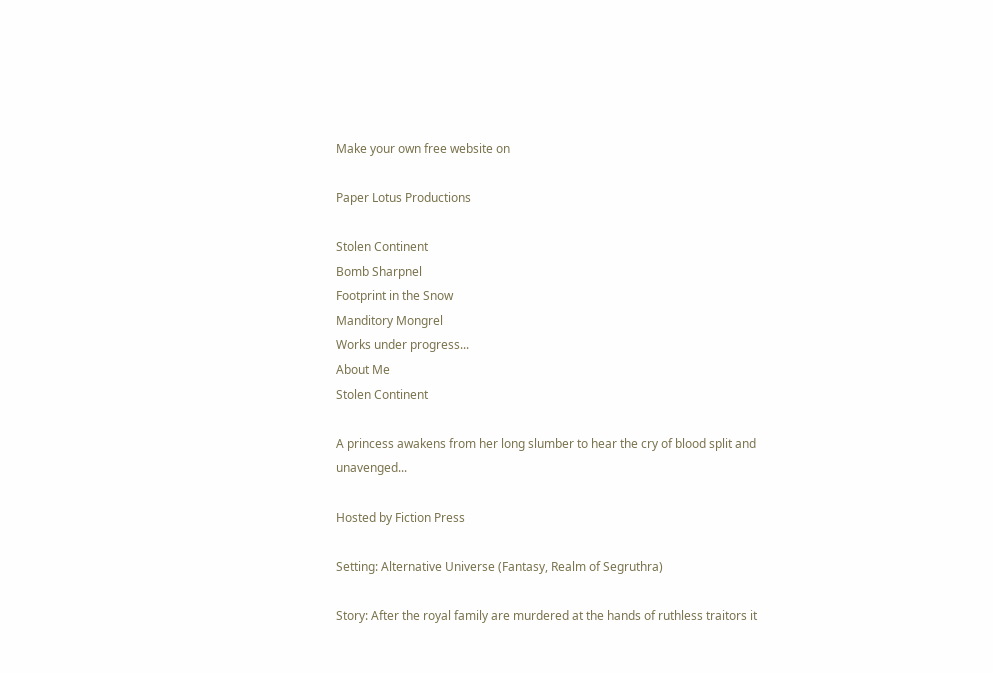Make your own free website on

Paper Lotus Productions

Stolen Continent
Bomb Sharpnel
Footprint in the Snow
Manditory Mongrel
Works under progress...
About Me
Stolen Continent

A princess awakens from her long slumber to hear the cry of blood split and unavenged...

Hosted by Fiction Press

Setting: Alternative Universe (Fantasy, Realm of Segruthra)

Story: After the royal family are murdered at the hands of ruthless traitors it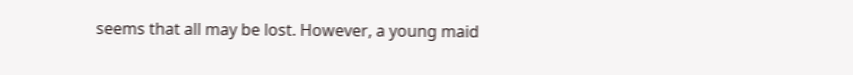seems that all may be lost. However, a young maid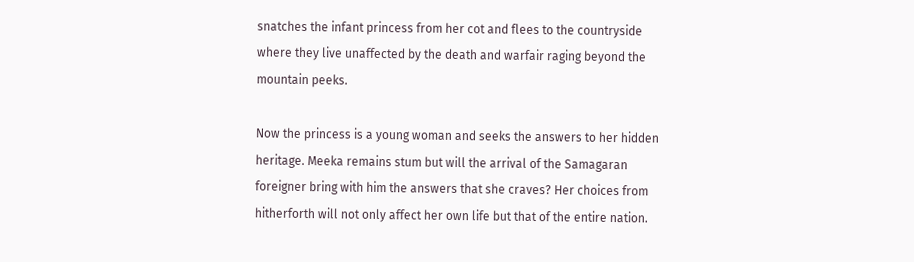snatches the infant princess from her cot and flees to the countryside where they live unaffected by the death and warfair raging beyond the mountain peeks.

Now the princess is a young woman and seeks the answers to her hidden heritage. Meeka remains stum but will the arrival of the Samagaran foreigner bring with him the answers that she craves? Her choices from hitherforth will not only affect her own life but that of the entire nation.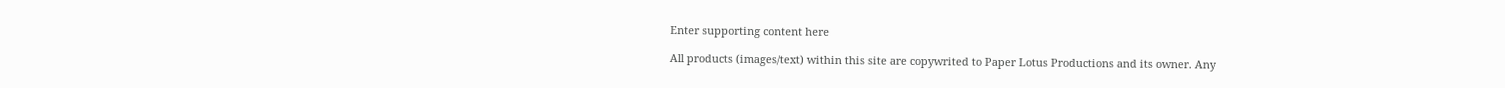Enter supporting content here

All products (images/text) within this site are copywrited to Paper Lotus Productions and its owner. Any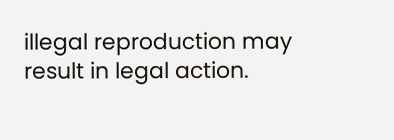illegal reproduction may result in legal action.